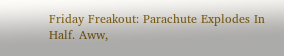Friday Freakout: Parachute Explodes In Half. Aww,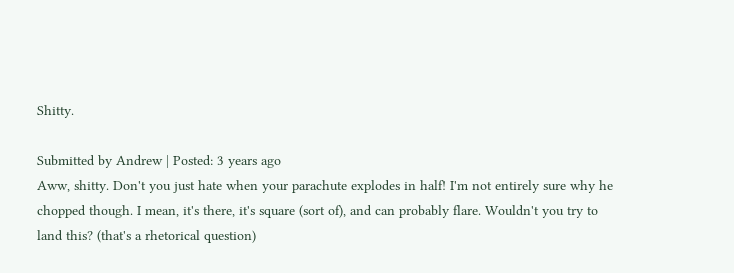Shitty.

Submitted by Andrew | Posted: 3 years ago
Aww, shitty. Don't you just hate when your parachute explodes in half! I'm not entirely sure why he chopped though. I mean, it's there, it's square (sort of), and can probably flare. Wouldn't you try to land this? (that's a rhetorical question)